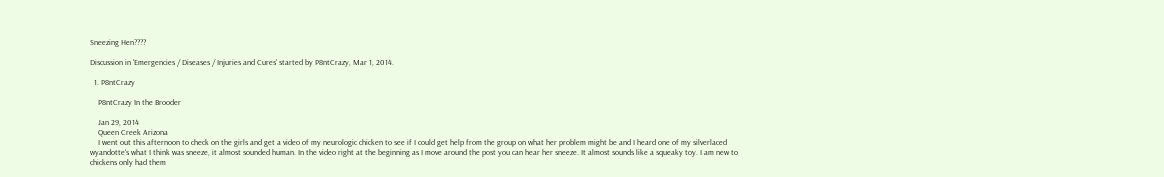Sneezing Hen????

Discussion in 'Emergencies / Diseases / Injuries and Cures' started by P8ntCrazy, Mar 1, 2014.

  1. P8ntCrazy

    P8ntCrazy In the Brooder

    Jan 29, 2014
    Queen Creek Arizona
    I went out this afternoon to check on the girls and get a video of my neurologic chicken to see if I could get help from the group on what her problem might be and I heard one of my silverlaced wyandotte's what I think was sneeze, it almost sounded human. In the video right at the beginning as I move around the post you can hear her sneeze. It almost sounds like a squeaky toy. I am new to chickens only had them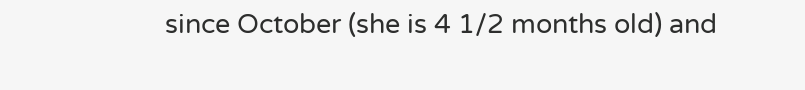since October (she is 4 1/2 months old) and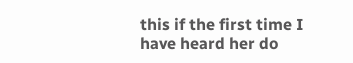this if the first time I have heard her do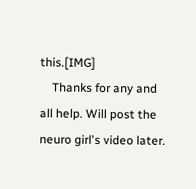this.[IMG]
    Thanks for any and all help. Will post the neuro girl's video later.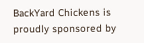BackYard Chickens is proudly sponsored by